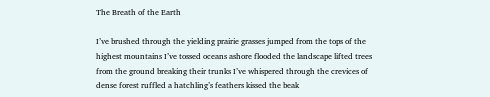The Breath of the Earth

I’ve brushed through the yielding prairie grasses jumped from the tops of the highest mountains I’ve tossed oceans ashore flooded the landscape lifted trees from the ground breaking their trunks I’ve whispered through the crevices of dense forest ruffled a hatchling’s feathers kissed the beak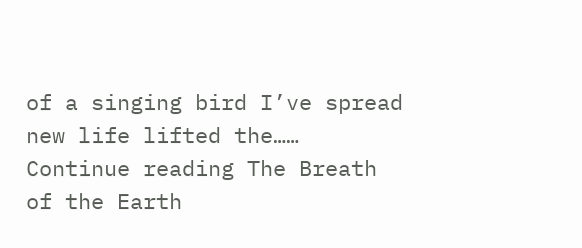of a singing bird I’ve spread new life lifted the…… Continue reading The Breath of the Earth